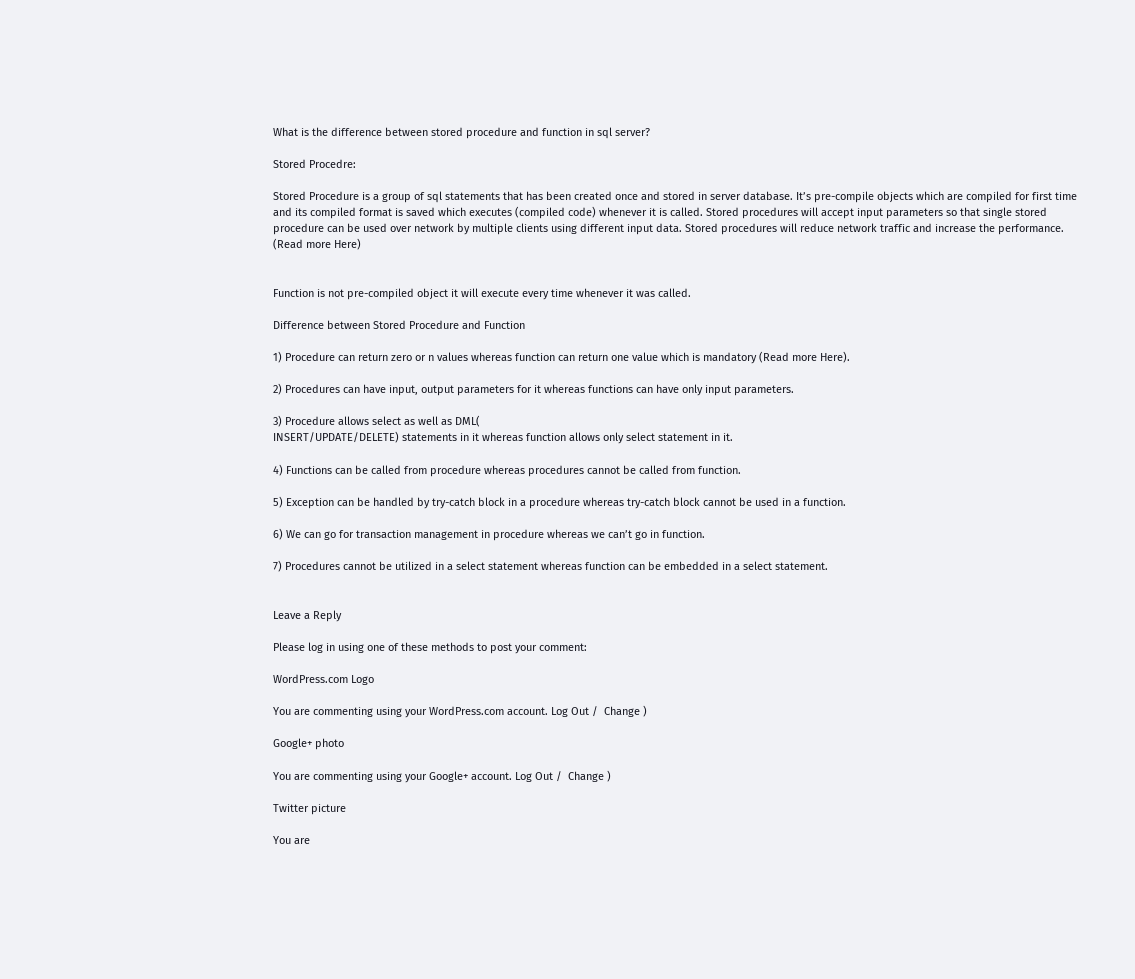What is the difference between stored procedure and function in sql server?

Stored Procedre:

Stored Procedure is a group of sql statements that has been created once and stored in server database. It’s pre-compile objects which are compiled for first time and its compiled format is saved which executes (compiled code) whenever it is called. Stored procedures will accept input parameters so that single stored procedure can be used over network by multiple clients using different input data. Stored procedures will reduce network traffic and increase the performance. (Read more Here)


Function is not pre-compiled object it will execute every time whenever it was called.

Difference between Stored Procedure and Function

1) Procedure can return zero or n values whereas function can return one value which is mandatory (Read more Here).

2) Procedures can have input, output parameters for it whereas functions can have only input parameters.

3) Procedure allows select as well as DML(
INSERT/UPDATE/DELETE) statements in it whereas function allows only select statement in it.

4) Functions can be called from procedure whereas procedures cannot be called from function.

5) Exception can be handled by try-catch block in a procedure whereas try-catch block cannot be used in a function.

6) We can go for transaction management in procedure whereas we can’t go in function.

7) Procedures cannot be utilized in a select statement whereas function can be embedded in a select statement.


Leave a Reply

Please log in using one of these methods to post your comment:

WordPress.com Logo

You are commenting using your WordPress.com account. Log Out /  Change )

Google+ photo

You are commenting using your Google+ account. Log Out /  Change )

Twitter picture

You are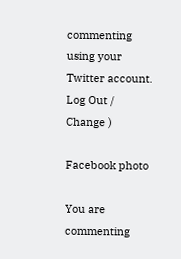commenting using your Twitter account. Log Out /  Change )

Facebook photo

You are commenting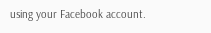using your Facebook account.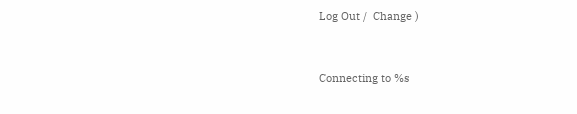Log Out /  Change )


Connecting to %s